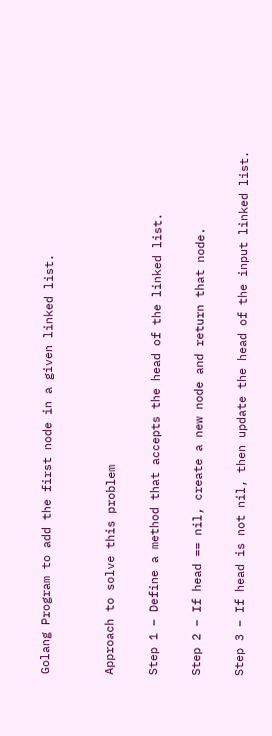Golang Program to add the first node in a given linked list.


Approach to solve this problem

Step 1 − Define a method that accepts the head of the linked list.

Step 2 − If head == nil, create a new node and return that node.

Step 3 − If head is not nil, then update the head of the input linked list.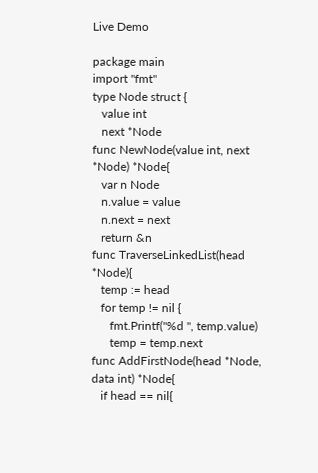Live Demo

package main
import "fmt"
type Node struct {
   value int
   next *Node
func NewNode(value int, next *Node) *Node{
   var n Node
   n.value = value
   n.next = next
   return &n
func TraverseLinkedList(head *Node){
   temp := head
   for temp != nil {
      fmt.Printf("%d ", temp.value)
      temp = temp.next
func AddFirstNode(head *Node, data int) *Node{
   if head == nil{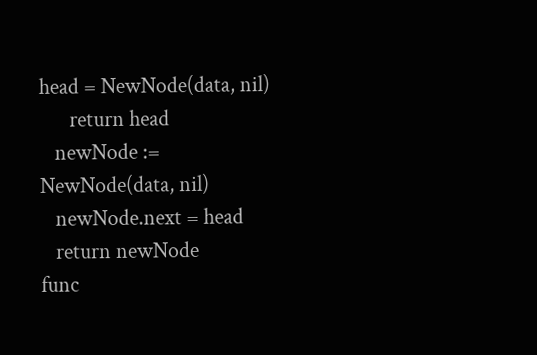head = NewNode(data, nil)
      return head
   newNode := NewNode(data, nil)
   newNode.next = head
   return newNode
func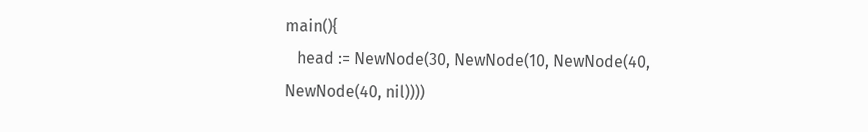main(){
   head := NewNode(30, NewNode(10, NewNode(40, NewNode(40, nil))))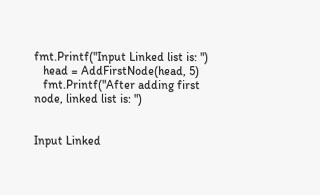fmt.Printf("Input Linked list is: ")
   head = AddFirstNode(head, 5)
   fmt.Printf("After adding first node, linked list is: ")


Input Linked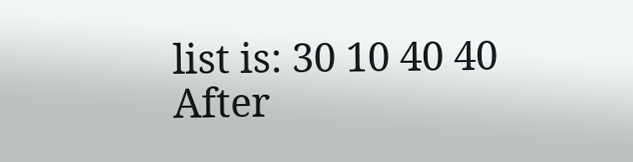list is: 30 10 40 40
After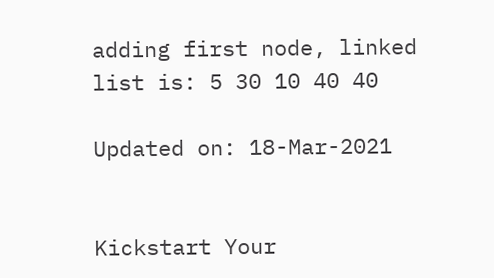adding first node, linked list is: 5 30 10 40 40

Updated on: 18-Mar-2021


Kickstart Your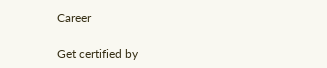Career

Get certified by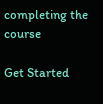completing the course

Get Started